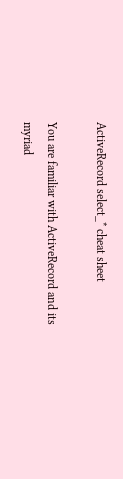ActiveRecord select_* cheat sheet

You are familiar with ActiveRecord and its myriad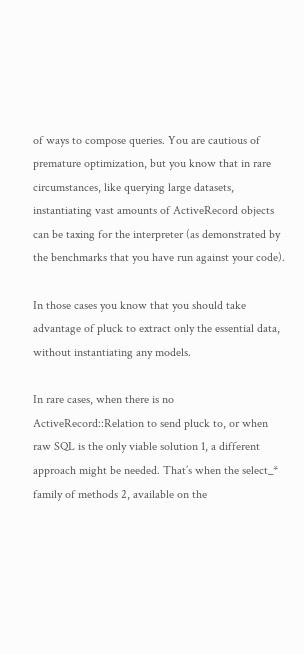of ways to compose queries. You are cautious of premature optimization, but you know that in rare circumstances, like querying large datasets, instantiating vast amounts of ActiveRecord objects can be taxing for the interpreter (as demonstrated by the benchmarks that you have run against your code).

In those cases you know that you should take advantage of pluck to extract only the essential data, without instantiating any models.

In rare cases, when there is no ActiveRecord::Relation to send pluck to, or when raw SQL is the only viable solution 1, a different approach might be needed. That’s when the select_* family of methods 2, available on the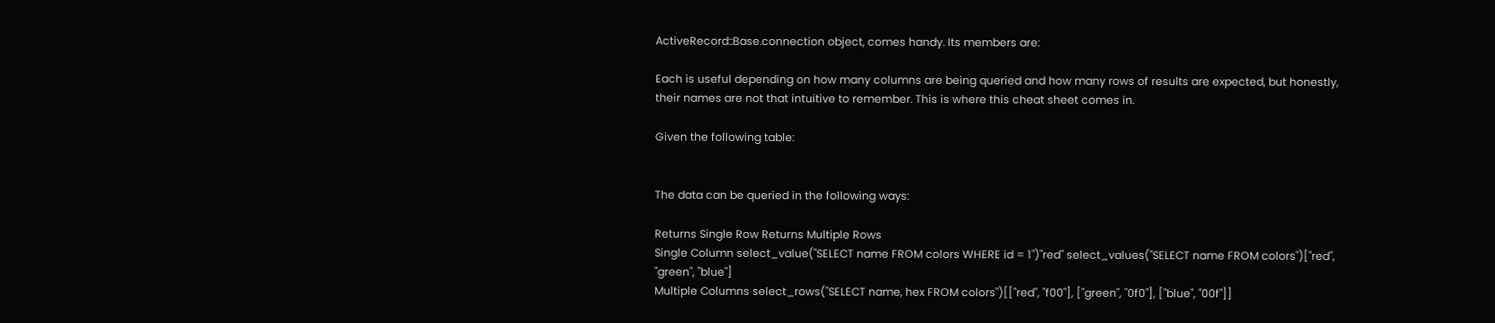ActiveRecord::Base.connection object, comes handy. Its members are:

Each is useful depending on how many columns are being queried and how many rows of results are expected, but honestly, their names are not that intuitive to remember. This is where this cheat sheet comes in.

Given the following table:


The data can be queried in the following ways:

Returns Single Row Returns Multiple Rows
Single Column select_value("SELECT name FROM colors WHERE id = 1")"red" select_values("SELECT name FROM colors")["red", "green", "blue"]
Multiple Columns select_rows("SELECT name, hex FROM colors")[["red", "f00"], ["green", "0f0"], ["blue", "00f"]]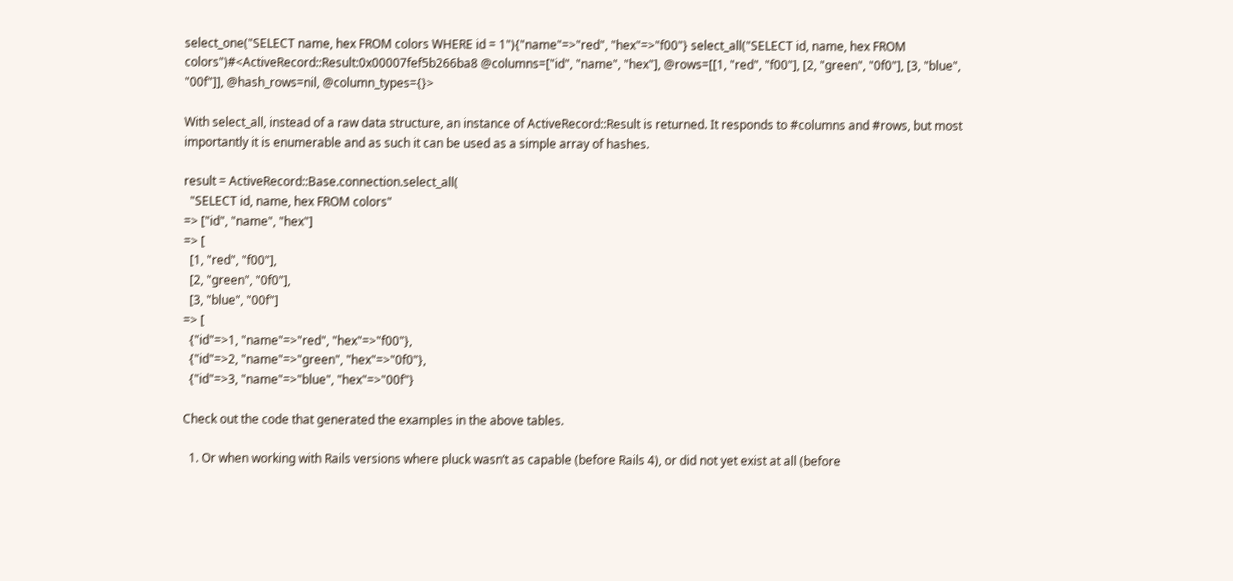select_one("SELECT name, hex FROM colors WHERE id = 1"){"name"=>"red", "hex"=>"f00"} select_all("SELECT id, name, hex FROM colors")#<ActiveRecord::Result:0x00007fef5b266ba8 @columns=["id", "name", "hex"], @rows=[[1, "red", "f00"], [2, "green", "0f0"], [3, "blue", "00f"]], @hash_rows=nil, @column_types={}>

With select_all, instead of a raw data structure, an instance of ActiveRecord::Result is returned. It responds to #columns and #rows, but most importantly it is enumerable and as such it can be used as a simple array of hashes.

result = ActiveRecord::Base.connection.select_all(
  "SELECT id, name, hex FROM colors"
=> ["id", "name", "hex"]
=> [
  [1, "red", "f00"],
  [2, "green", "0f0"],
  [3, "blue", "00f"]
=> [
  {"id"=>1, "name"=>"red", "hex"=>"f00"},
  {"id"=>2, "name"=>"green", "hex"=>"0f0"},
  {"id"=>3, "name"=>"blue", "hex"=>"00f"}

Check out the code that generated the examples in the above tables.

  1. Or when working with Rails versions where pluck wasn’t as capable (before Rails 4), or did not yet exist at all (before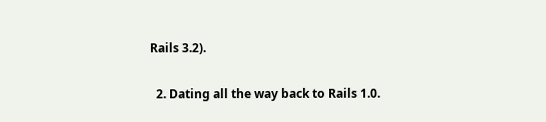Rails 3.2).

  2. Dating all the way back to Rails 1.0.